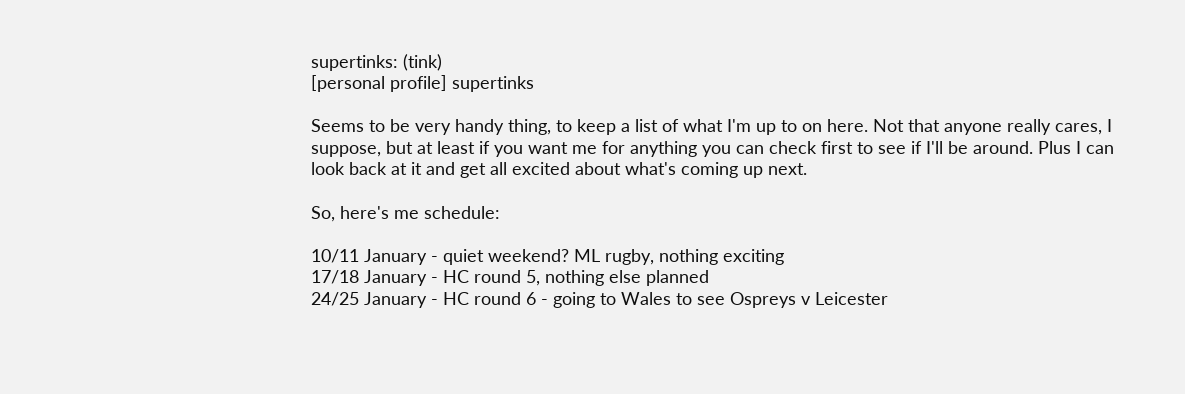supertinks: (tink)
[personal profile] supertinks

Seems to be very handy thing, to keep a list of what I'm up to on here. Not that anyone really cares, I suppose, but at least if you want me for anything you can check first to see if I'll be around. Plus I can look back at it and get all excited about what's coming up next.

So, here's me schedule:

10/11 January - quiet weekend? ML rugby, nothing exciting
17/18 January - HC round 5, nothing else planned
24/25 January - HC round 6 - going to Wales to see Ospreys v Leicester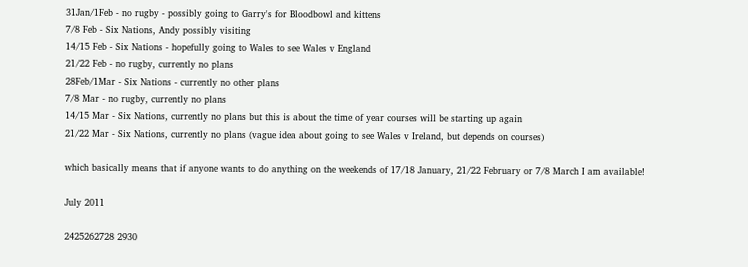31Jan/1Feb - no rugby - possibly going to Garry's for Bloodbowl and kittens
7/8 Feb - Six Nations, Andy possibly visiting
14/15 Feb - Six Nations - hopefully going to Wales to see Wales v England
21/22 Feb - no rugby, currently no plans
28Feb/1Mar - Six Nations - currently no other plans
7/8 Mar - no rugby, currently no plans
14/15 Mar - Six Nations, currently no plans but this is about the time of year courses will be starting up again
21/22 Mar - Six Nations, currently no plans (vague idea about going to see Wales v Ireland, but depends on courses)

which basically means that if anyone wants to do anything on the weekends of 17/18 January, 21/22 February or 7/8 March I am available!

July 2011

2425262728 2930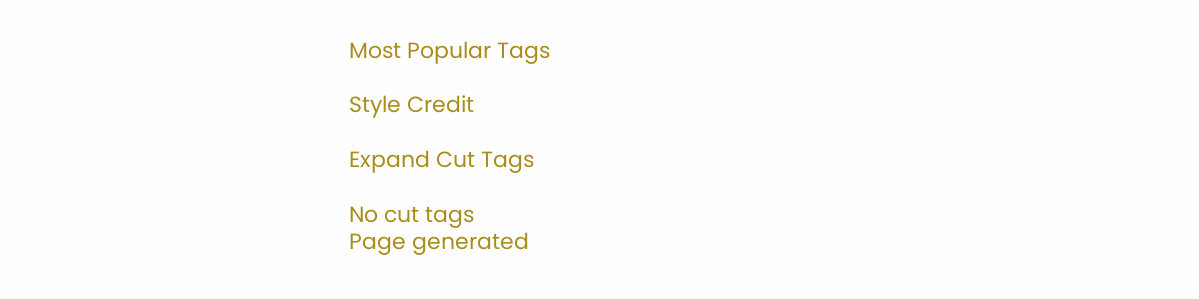Most Popular Tags

Style Credit

Expand Cut Tags

No cut tags
Page generated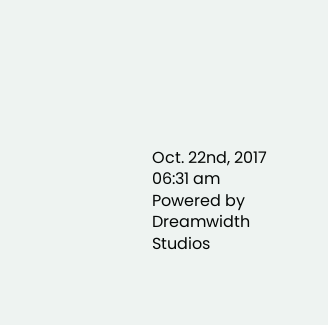Oct. 22nd, 2017 06:31 am
Powered by Dreamwidth Studios